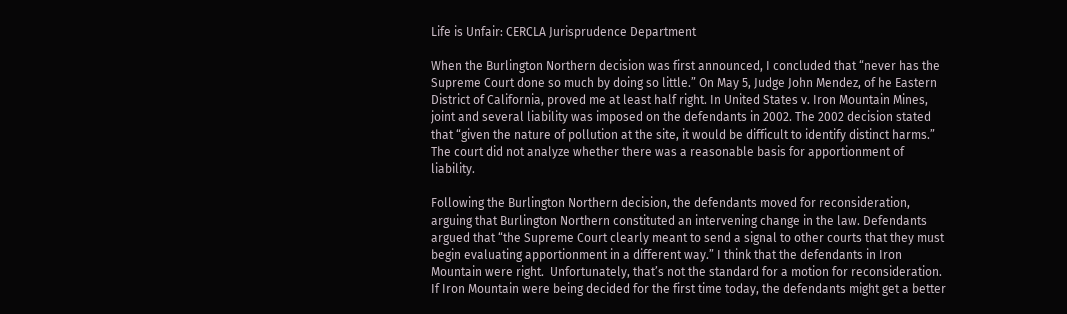Life is Unfair: CERCLA Jurisprudence Department

When the Burlington Northern decision was first announced, I concluded that “never has the Supreme Court done so much by doing so little.” On May 5, Judge John Mendez, of he Eastern District of California, proved me at least half right. In United States v. Iron Mountain Mines, joint and several liability was imposed on the defendants in 2002. The 2002 decision stated that “given the nature of pollution at the site, it would be difficult to identify distinct harms.” The court did not analyze whether there was a reasonable basis for apportionment of liability.

Following the Burlington Northern decision, the defendants moved for reconsideration, arguing that Burlington Northern constituted an intervening change in the law. Defendants argued that “the Supreme Court clearly meant to send a signal to other courts that they must begin evaluating apportionment in a different way.” I think that the defendants in Iron Mountain were right.  Unfortunately, that’s not the standard for a motion for reconsideration.   If Iron Mountain were being decided for the first time today, the defendants might get a better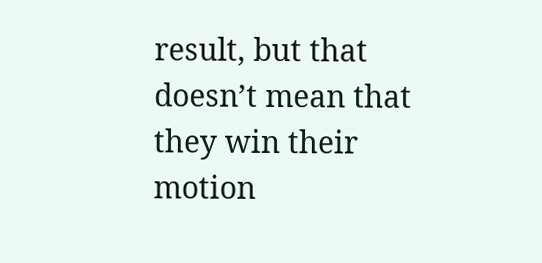result, but that doesn’t mean that they win their motion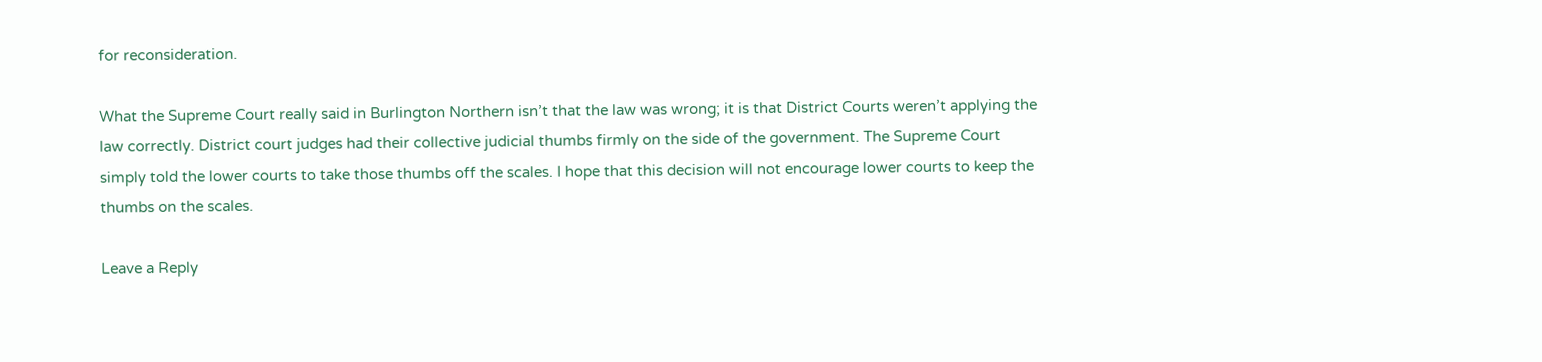for reconsideration.

What the Supreme Court really said in Burlington Northern isn’t that the law was wrong; it is that District Courts weren’t applying the law correctly. District court judges had their collective judicial thumbs firmly on the side of the government. The Supreme Court simply told the lower courts to take those thumbs off the scales. I hope that this decision will not encourage lower courts to keep the thumbs on the scales.

Leave a Reply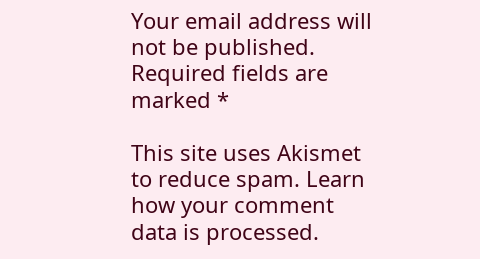Your email address will not be published. Required fields are marked *

This site uses Akismet to reduce spam. Learn how your comment data is processed.